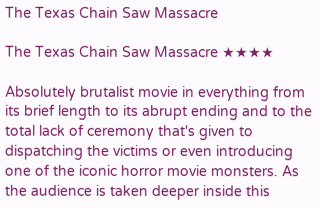The Texas Chain Saw Massacre

The Texas Chain Saw Massacre ★★★★

Absolutely brutalist movie in everything from its brief length to its abrupt ending and to the total lack of ceremony that's given to dispatching the victims or even introducing one of the iconic horror movie monsters. As the audience is taken deeper inside this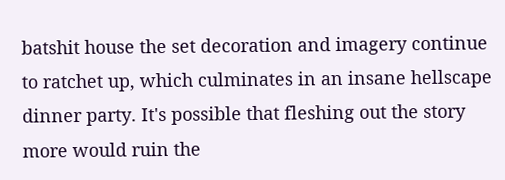batshit house the set decoration and imagery continue to ratchet up, which culminates in an insane hellscape dinner party. It's possible that fleshing out the story more would ruin the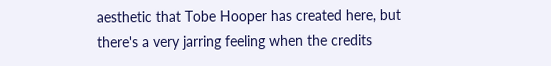aesthetic that Tobe Hooper has created here, but there's a very jarring feeling when the credits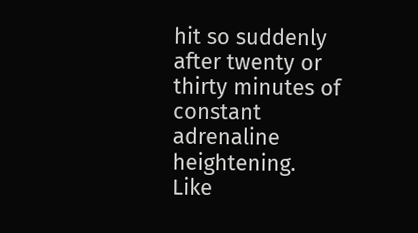hit so suddenly after twenty or thirty minutes of constant adrenaline heightening. Like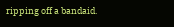ripping off a bandaid.